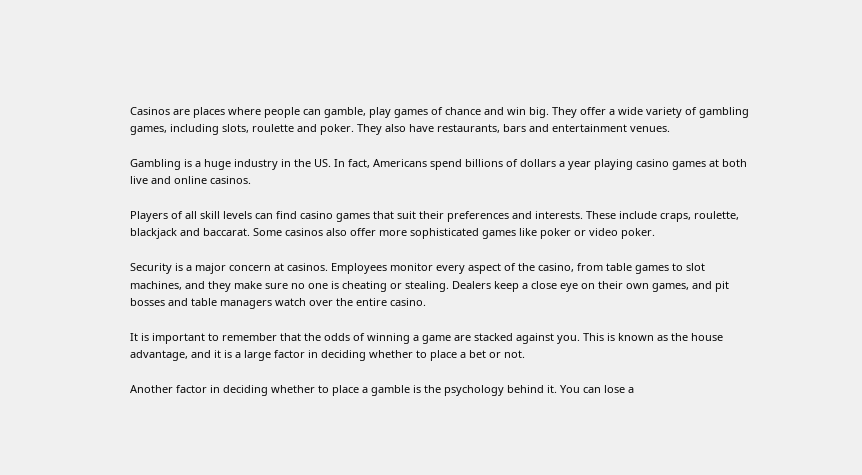Casinos are places where people can gamble, play games of chance and win big. They offer a wide variety of gambling games, including slots, roulette and poker. They also have restaurants, bars and entertainment venues.

Gambling is a huge industry in the US. In fact, Americans spend billions of dollars a year playing casino games at both live and online casinos.

Players of all skill levels can find casino games that suit their preferences and interests. These include craps, roulette, blackjack and baccarat. Some casinos also offer more sophisticated games like poker or video poker.

Security is a major concern at casinos. Employees monitor every aspect of the casino, from table games to slot machines, and they make sure no one is cheating or stealing. Dealers keep a close eye on their own games, and pit bosses and table managers watch over the entire casino.

It is important to remember that the odds of winning a game are stacked against you. This is known as the house advantage, and it is a large factor in deciding whether to place a bet or not.

Another factor in deciding whether to place a gamble is the psychology behind it. You can lose a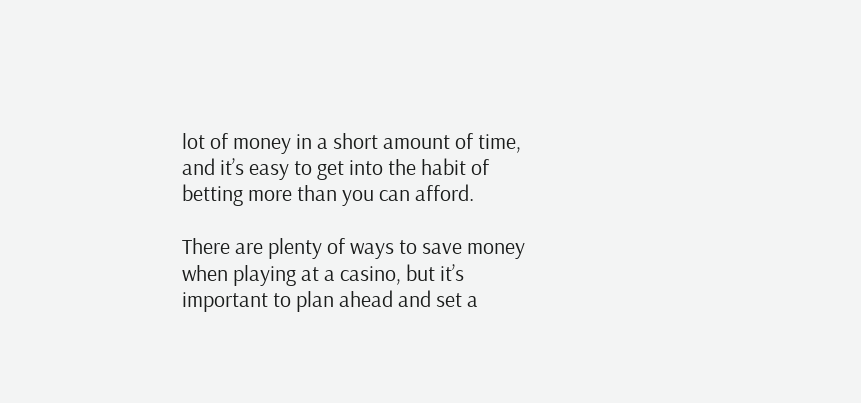lot of money in a short amount of time, and it’s easy to get into the habit of betting more than you can afford.

There are plenty of ways to save money when playing at a casino, but it’s important to plan ahead and set a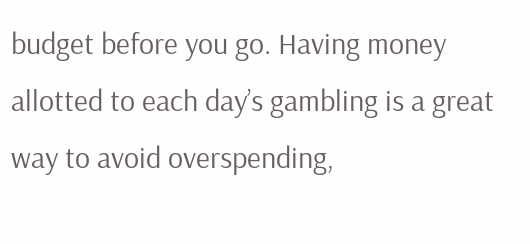budget before you go. Having money allotted to each day’s gambling is a great way to avoid overspending,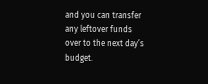and you can transfer any leftover funds over to the next day’s budget.